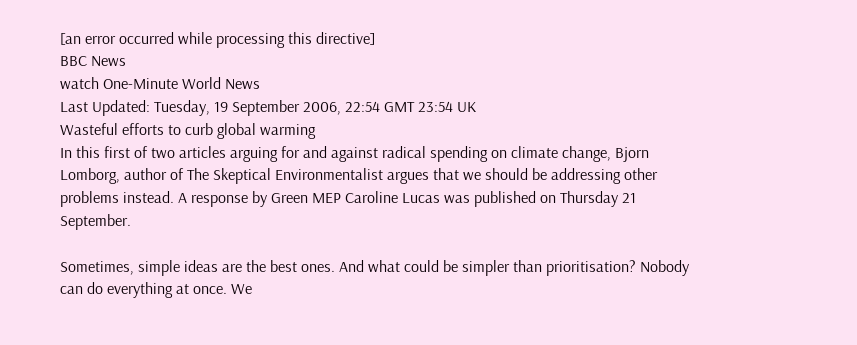[an error occurred while processing this directive]
BBC News
watch One-Minute World News
Last Updated: Tuesday, 19 September 2006, 22:54 GMT 23:54 UK
Wasteful efforts to curb global warming
In this first of two articles arguing for and against radical spending on climate change, Bjorn Lomborg, author of The Skeptical Environmentalist argues that we should be addressing other problems instead. A response by Green MEP Caroline Lucas was published on Thursday 21 September.

Sometimes, simple ideas are the best ones. And what could be simpler than prioritisation? Nobody can do everything at once. We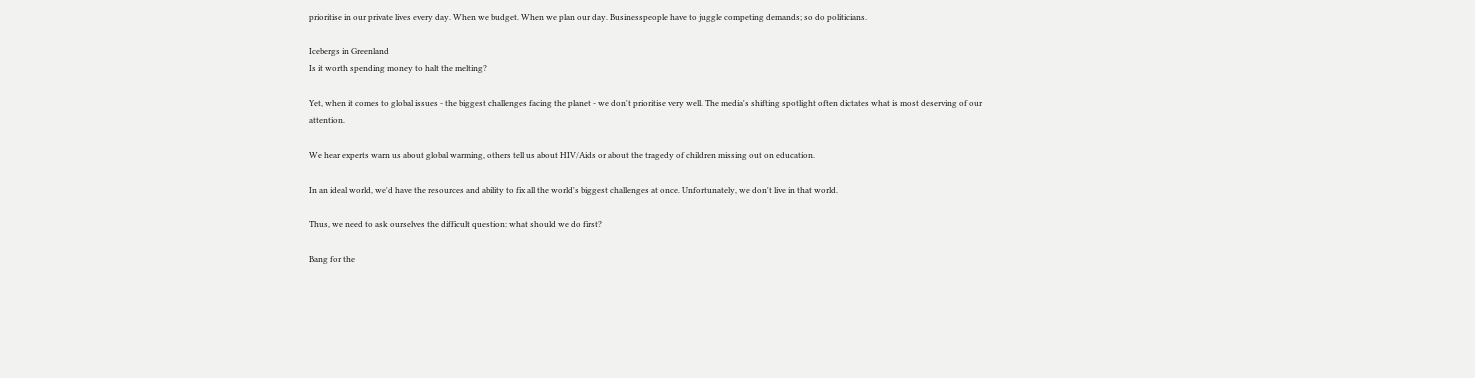prioritise in our private lives every day. When we budget. When we plan our day. Businesspeople have to juggle competing demands; so do politicians.

Icebergs in Greenland
Is it worth spending money to halt the melting?

Yet, when it comes to global issues - the biggest challenges facing the planet - we don't prioritise very well. The media's shifting spotlight often dictates what is most deserving of our attention.

We hear experts warn us about global warming, others tell us about HIV/Aids or about the tragedy of children missing out on education.

In an ideal world, we'd have the resources and ability to fix all the world's biggest challenges at once. Unfortunately, we don't live in that world.

Thus, we need to ask ourselves the difficult question: what should we do first?

Bang for the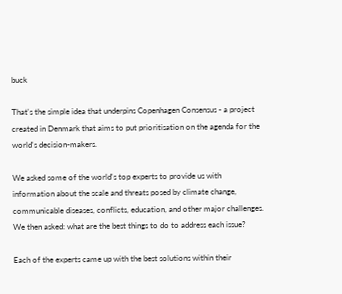buck

That's the simple idea that underpins Copenhagen Consensus - a project created in Denmark that aims to put prioritisation on the agenda for the world's decision-makers.

We asked some of the world's top experts to provide us with information about the scale and threats posed by climate change, communicable diseases, conflicts, education, and other major challenges. We then asked: what are the best things to do to address each issue?

Each of the experts came up with the best solutions within their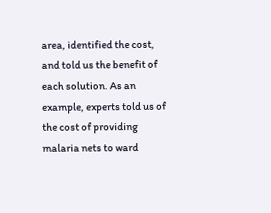area, identified the cost, and told us the benefit of each solution. As an example, experts told us of the cost of providing malaria nets to ward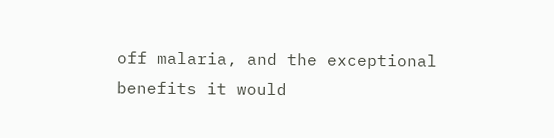off malaria, and the exceptional benefits it would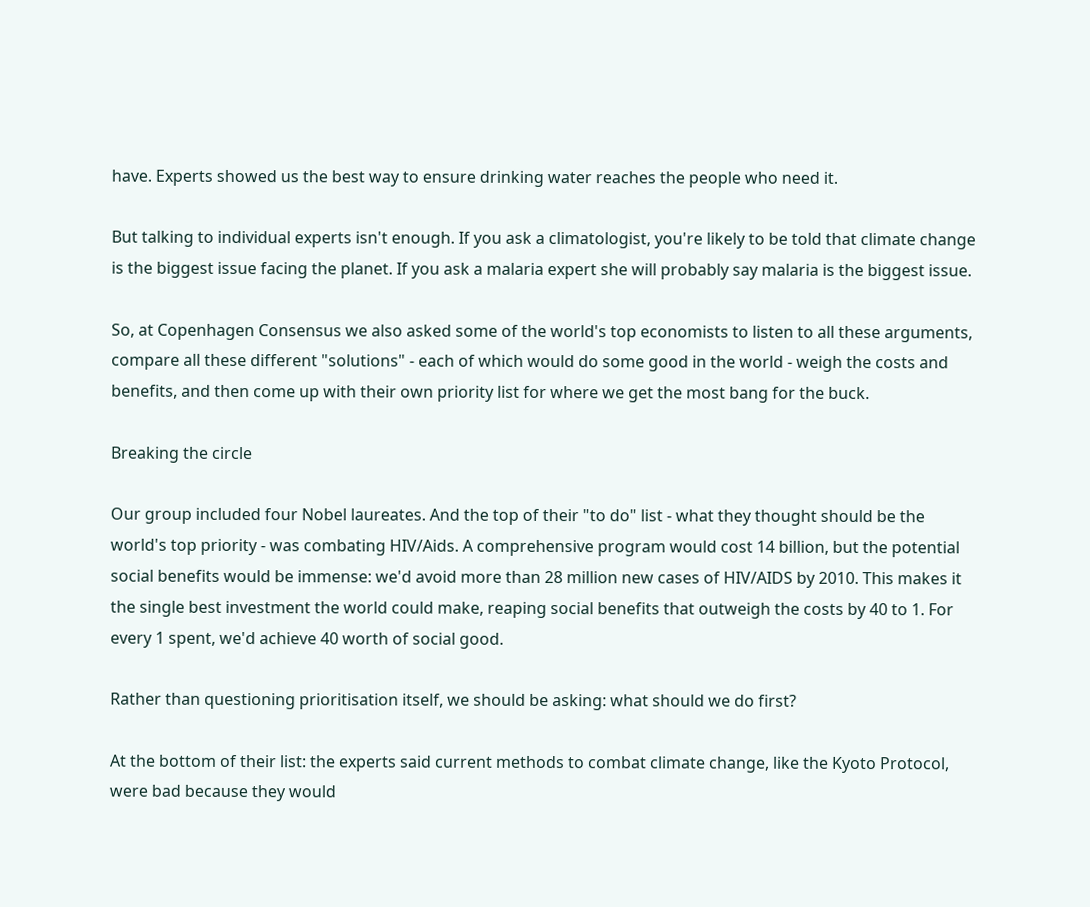have. Experts showed us the best way to ensure drinking water reaches the people who need it.

But talking to individual experts isn't enough. If you ask a climatologist, you're likely to be told that climate change is the biggest issue facing the planet. If you ask a malaria expert she will probably say malaria is the biggest issue.

So, at Copenhagen Consensus we also asked some of the world's top economists to listen to all these arguments, compare all these different "solutions" - each of which would do some good in the world - weigh the costs and benefits, and then come up with their own priority list for where we get the most bang for the buck.

Breaking the circle

Our group included four Nobel laureates. And the top of their "to do" list - what they thought should be the world's top priority - was combating HIV/Aids. A comprehensive program would cost 14 billion, but the potential social benefits would be immense: we'd avoid more than 28 million new cases of HIV/AIDS by 2010. This makes it the single best investment the world could make, reaping social benefits that outweigh the costs by 40 to 1. For every 1 spent, we'd achieve 40 worth of social good.

Rather than questioning prioritisation itself, we should be asking: what should we do first?

At the bottom of their list: the experts said current methods to combat climate change, like the Kyoto Protocol, were bad because they would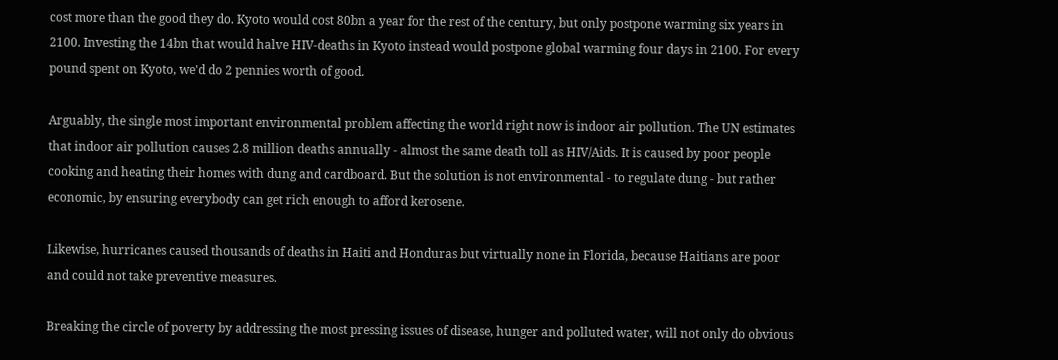cost more than the good they do. Kyoto would cost 80bn a year for the rest of the century, but only postpone warming six years in 2100. Investing the 14bn that would halve HIV-deaths in Kyoto instead would postpone global warming four days in 2100. For every pound spent on Kyoto, we'd do 2 pennies worth of good.

Arguably, the single most important environmental problem affecting the world right now is indoor air pollution. The UN estimates that indoor air pollution causes 2.8 million deaths annually - almost the same death toll as HIV/Aids. It is caused by poor people cooking and heating their homes with dung and cardboard. But the solution is not environmental - to regulate dung - but rather economic, by ensuring everybody can get rich enough to afford kerosene.

Likewise, hurricanes caused thousands of deaths in Haiti and Honduras but virtually none in Florida, because Haitians are poor and could not take preventive measures.

Breaking the circle of poverty by addressing the most pressing issues of disease, hunger and polluted water, will not only do obvious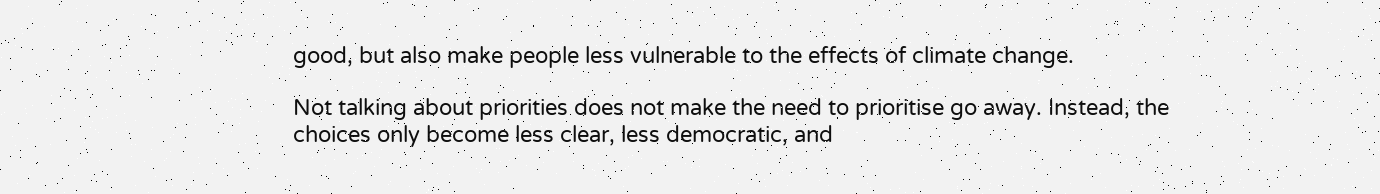good, but also make people less vulnerable to the effects of climate change.

Not talking about priorities does not make the need to prioritise go away. Instead, the choices only become less clear, less democratic, and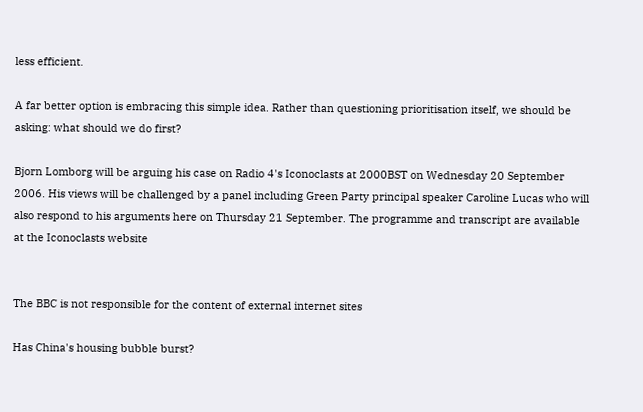less efficient.

A far better option is embracing this simple idea. Rather than questioning prioritisation itself, we should be asking: what should we do first?

Bjorn Lomborg will be arguing his case on Radio 4's Iconoclasts at 2000BST on Wednesday 20 September 2006. His views will be challenged by a panel including Green Party principal speaker Caroline Lucas who will also respond to his arguments here on Thursday 21 September. The programme and transcript are available at the Iconoclasts website


The BBC is not responsible for the content of external internet sites

Has China's housing bubble burst?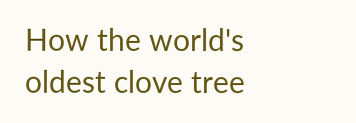How the world's oldest clove tree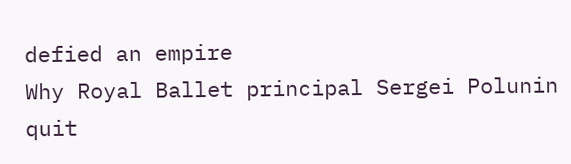defied an empire
Why Royal Ballet principal Sergei Polunin quit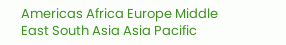Americas Africa Europe Middle East South Asia Asia Pacific